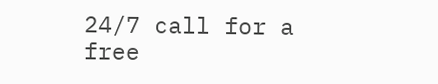24/7 call for a free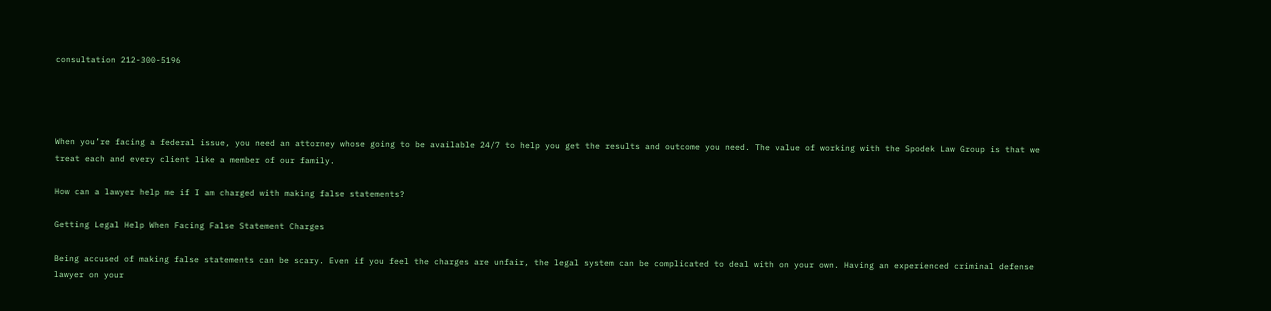consultation 212-300-5196




When you’re facing a federal issue, you need an attorney whose going to be available 24/7 to help you get the results and outcome you need. The value of working with the Spodek Law Group is that we treat each and every client like a member of our family.

How can a lawyer help me if I am charged with making false statements?

Getting Legal Help When Facing False Statement Charges

Being accused of making false statements can be scary. Even if you feel the charges are unfair, the legal system can be complicated to deal with on your own. Having an experienced criminal defense lawyer on your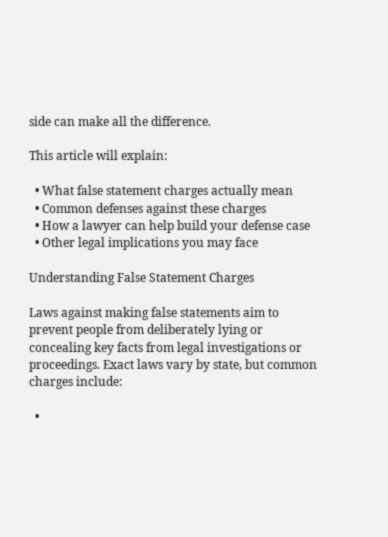side can make all the difference.

This article will explain:

  • What false statement charges actually mean
  • Common defenses against these charges
  • How a lawyer can help build your defense case
  • Other legal implications you may face

Understanding False Statement Charges

Laws against making false statements aim to prevent people from deliberately lying or concealing key facts from legal investigations or proceedings. Exact laws vary by state, but common charges include:

  •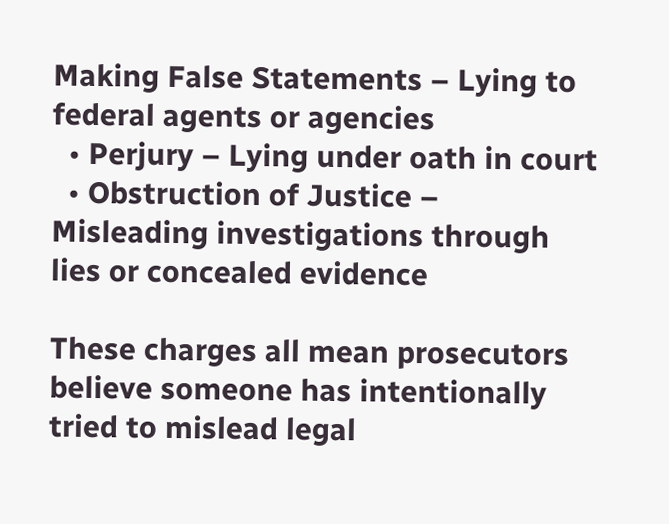Making False Statements – Lying to federal agents or agencies
  • Perjury – Lying under oath in court
  • Obstruction of Justice – Misleading investigations through lies or concealed evidence

These charges all mean prosecutors believe someone has intentionally tried to mislead legal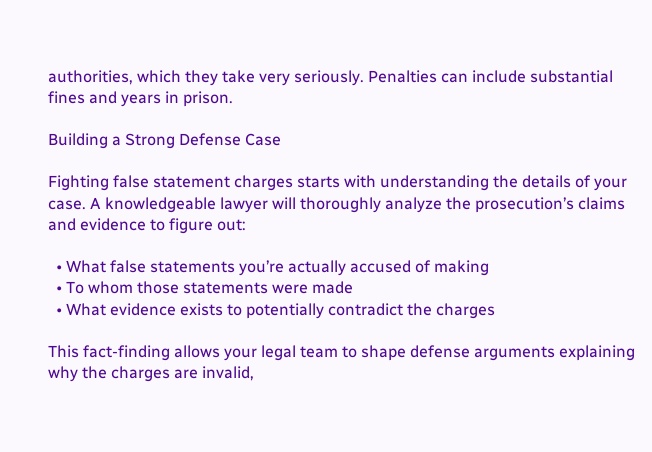authorities, which they take very seriously. Penalties can include substantial fines and years in prison.

Building a Strong Defense Case

Fighting false statement charges starts with understanding the details of your case. A knowledgeable lawyer will thoroughly analyze the prosecution’s claims and evidence to figure out:

  • What false statements you’re actually accused of making
  • To whom those statements were made
  • What evidence exists to potentially contradict the charges

This fact-finding allows your legal team to shape defense arguments explaining why the charges are invalid,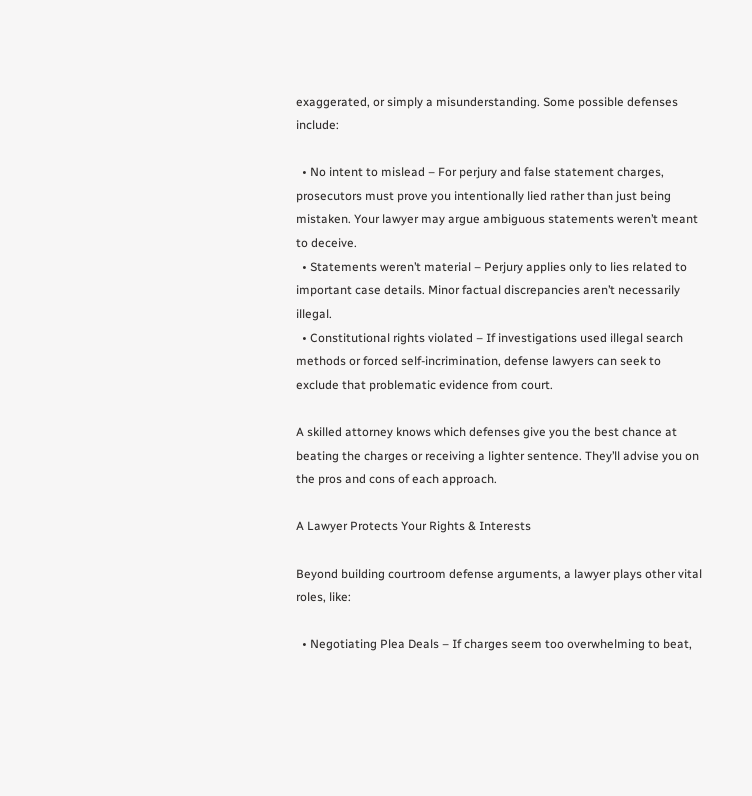exaggerated, or simply a misunderstanding. Some possible defenses include:

  • No intent to mislead – For perjury and false statement charges, prosecutors must prove you intentionally lied rather than just being mistaken. Your lawyer may argue ambiguous statements weren’t meant to deceive.
  • Statements weren’t material – Perjury applies only to lies related to important case details. Minor factual discrepancies aren’t necessarily illegal.
  • Constitutional rights violated – If investigations used illegal search methods or forced self-incrimination, defense lawyers can seek to exclude that problematic evidence from court.

A skilled attorney knows which defenses give you the best chance at beating the charges or receiving a lighter sentence. They’ll advise you on the pros and cons of each approach.

A Lawyer Protects Your Rights & Interests

Beyond building courtroom defense arguments, a lawyer plays other vital roles, like:

  • Negotiating Plea Deals – If charges seem too overwhelming to beat,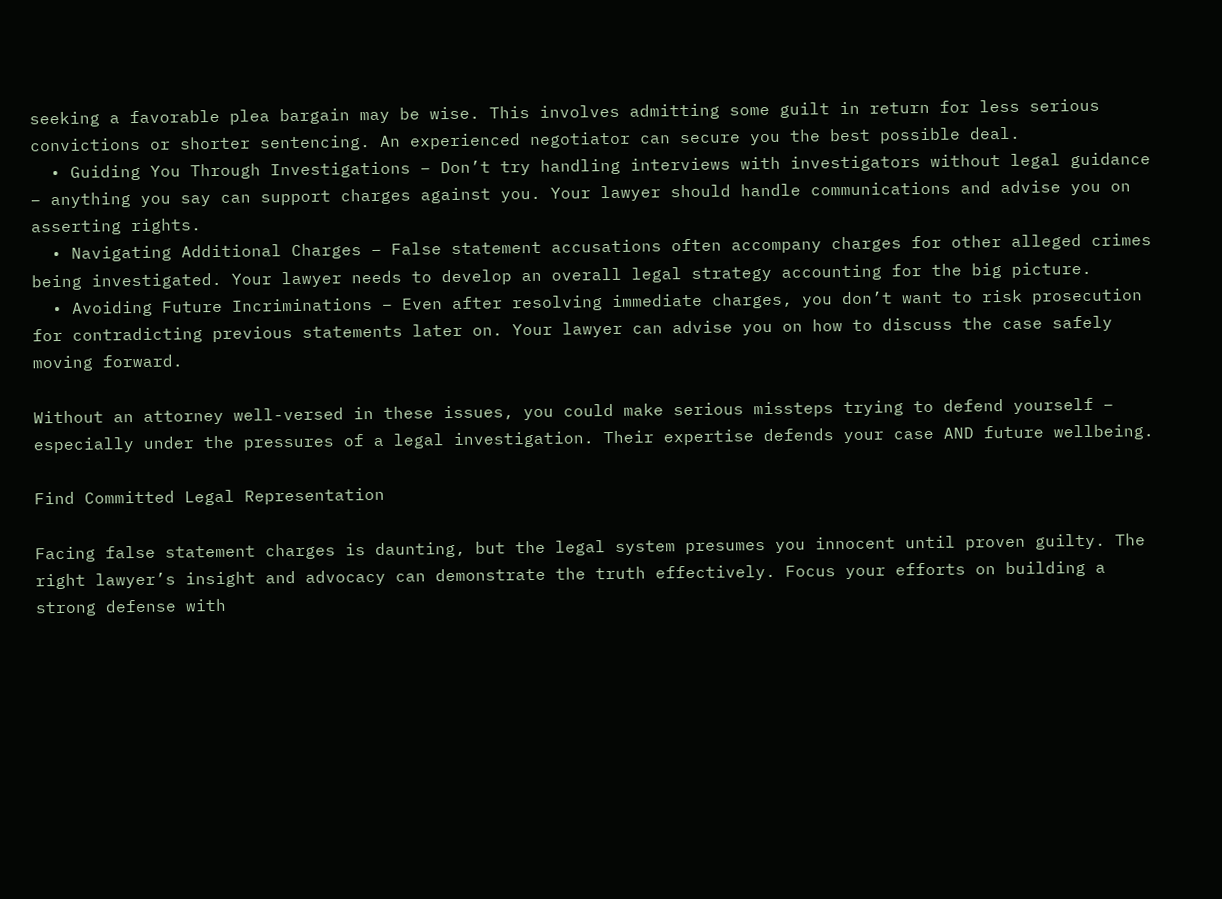seeking a favorable plea bargain may be wise. This involves admitting some guilt in return for less serious convictions or shorter sentencing. An experienced negotiator can secure you the best possible deal.
  • Guiding You Through Investigations – Don’t try handling interviews with investigators without legal guidance – anything you say can support charges against you. Your lawyer should handle communications and advise you on asserting rights.
  • Navigating Additional Charges – False statement accusations often accompany charges for other alleged crimes being investigated. Your lawyer needs to develop an overall legal strategy accounting for the big picture.
  • Avoiding Future Incriminations – Even after resolving immediate charges, you don’t want to risk prosecution for contradicting previous statements later on. Your lawyer can advise you on how to discuss the case safely moving forward.

Without an attorney well-versed in these issues, you could make serious missteps trying to defend yourself – especially under the pressures of a legal investigation. Their expertise defends your case AND future wellbeing.

Find Committed Legal Representation

Facing false statement charges is daunting, but the legal system presumes you innocent until proven guilty. The right lawyer’s insight and advocacy can demonstrate the truth effectively. Focus your efforts on building a strong defense with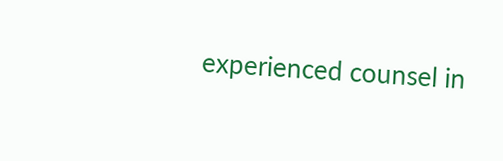experienced counsel in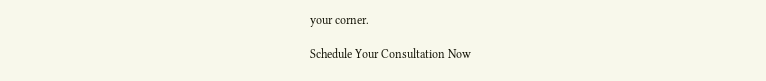your corner.

Schedule Your Consultation Now